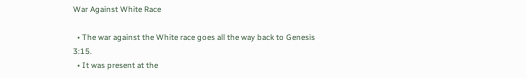War Against White Race

  • The war against the White race goes all the way back to Genesis 3:15.
  • It was present at the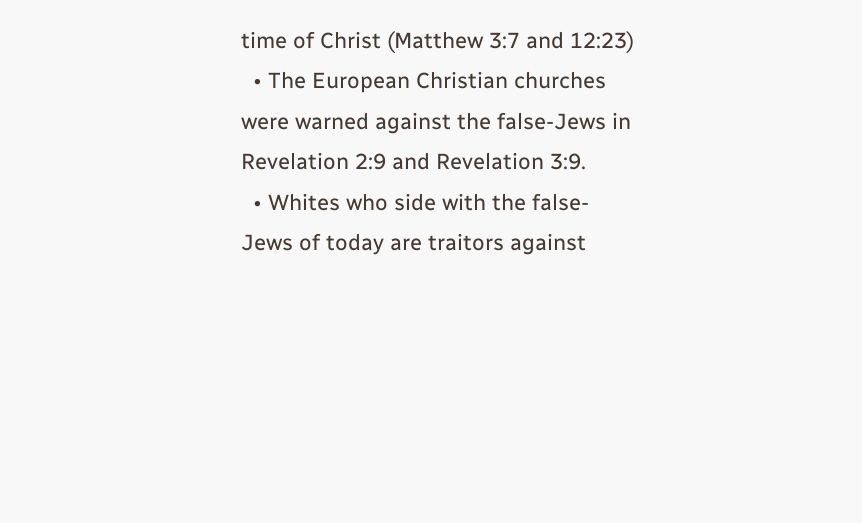time of Christ (Matthew 3:7 and 12:23)
  • The European Christian churches were warned against the false-Jews in Revelation 2:9 and Revelation 3:9.
  • Whites who side with the false-Jews of today are traitors against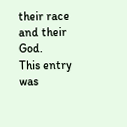their race and their God.
This entry was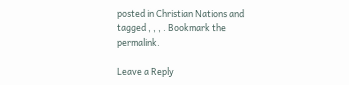posted in Christian Nations and tagged , , , . Bookmark the permalink.

Leave a Reply